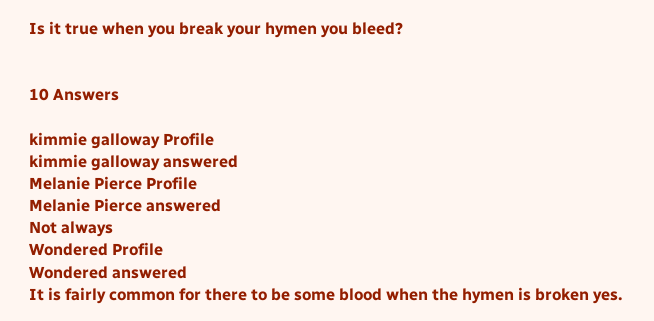Is it true when you break your hymen you bleed?


10 Answers

kimmie galloway Profile
kimmie galloway answered
Melanie Pierce Profile
Melanie Pierce answered
Not always
Wondered Profile
Wondered answered
It is fairly common for there to be some blood when the hymen is broken yes.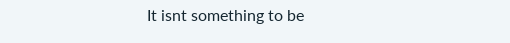It isnt something to be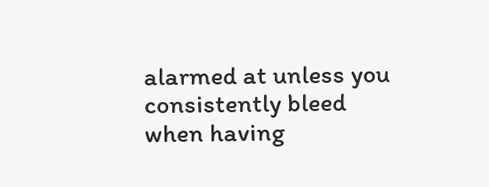alarmed at unless you consistently bleed when having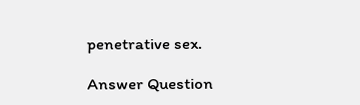penetrative sex.

Answer Question